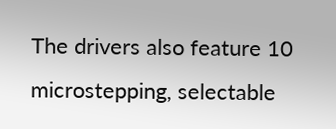The drivers also feature 10 microstepping, selectable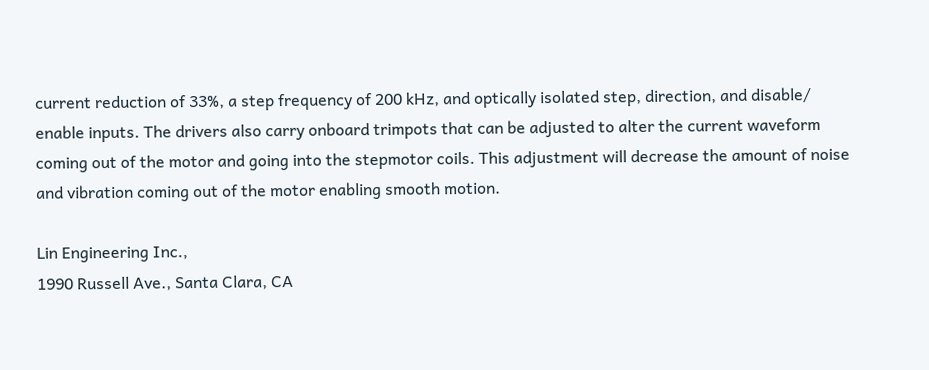current reduction of 33%, a step frequency of 200 kHz, and optically isolated step, direction, and disable/ enable inputs. The drivers also carry onboard trimpots that can be adjusted to alter the current waveform coming out of the motor and going into the stepmotor coils. This adjustment will decrease the amount of noise and vibration coming out of the motor enabling smooth motion.

Lin Engineering Inc.,
1990 Russell Ave., Santa Clara, CA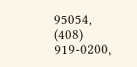95054,
(408) 919-0200,